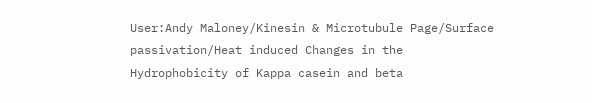User:Andy Maloney/Kinesin & Microtubule Page/Surface passivation/Heat induced Changes in the Hydrophobicity of Kappa casein and beta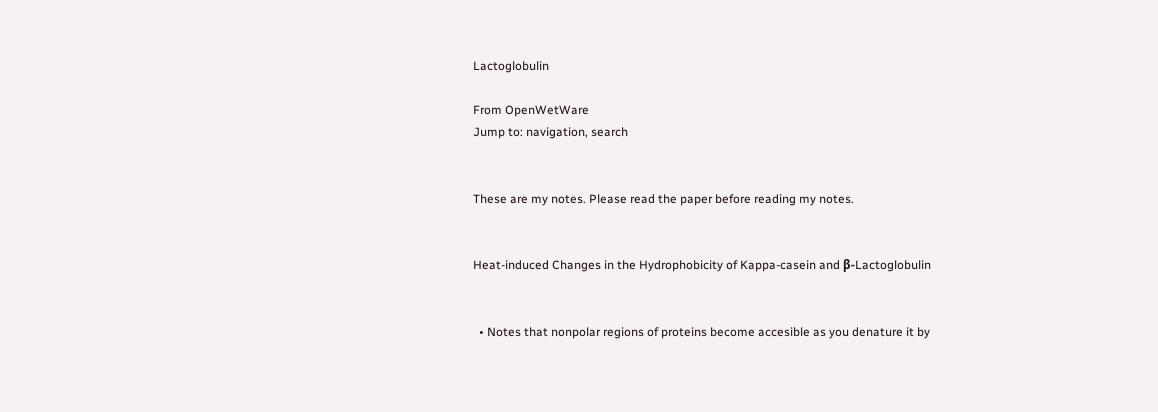Lactoglobulin

From OpenWetWare
Jump to: navigation, search


These are my notes. Please read the paper before reading my notes.


Heat-induced Changes in the Hydrophobicity of Kappa-casein and β-Lactoglobulin


  • Notes that nonpolar regions of proteins become accesible as you denature it by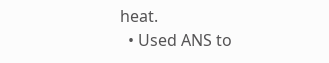heat.
  • Used ANS to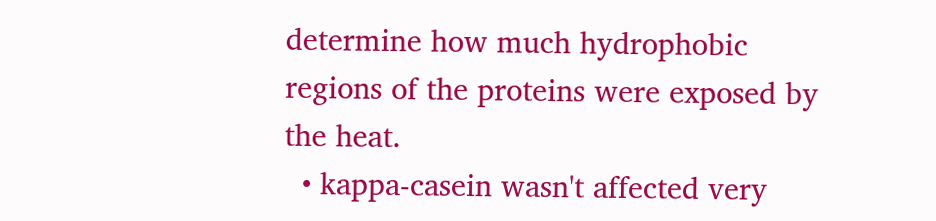determine how much hydrophobic regions of the proteins were exposed by the heat.
  • kappa-casein wasn't affected very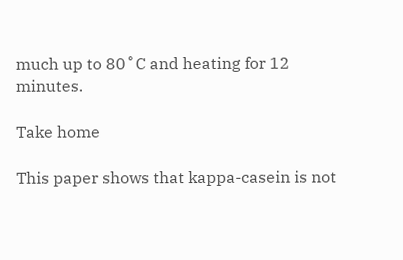much up to 80˚C and heating for 12 minutes.

Take home

This paper shows that kappa-casein is not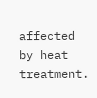affected by heat treatment.